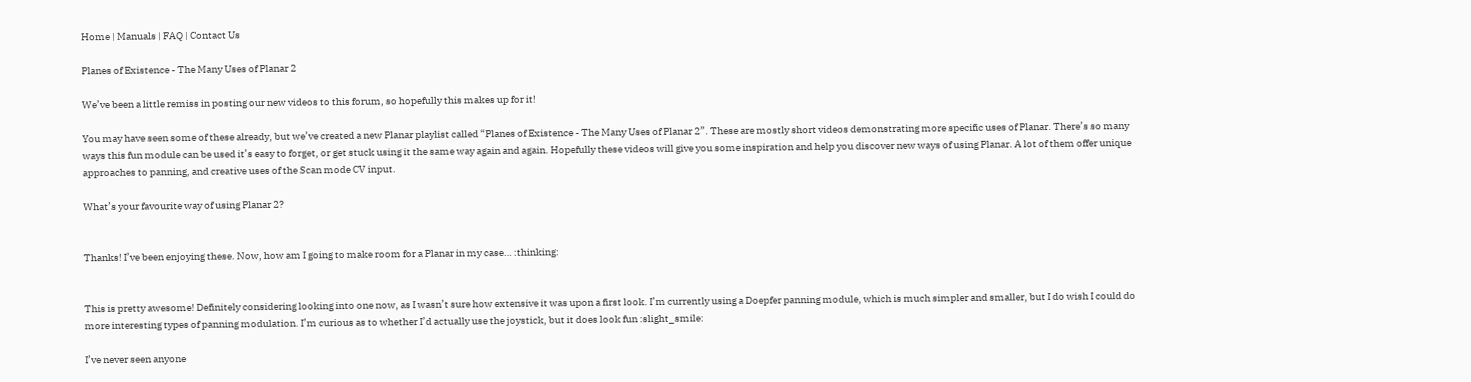Home | Manuals | FAQ | Contact Us

Planes of Existence - The Many Uses of Planar 2

We’ve been a little remiss in posting our new videos to this forum, so hopefully this makes up for it!

You may have seen some of these already, but we’ve created a new Planar playlist called “Planes of Existence - The Many Uses of Planar 2”. These are mostly short videos demonstrating more specific uses of Planar. There’s so many ways this fun module can be used it’s easy to forget, or get stuck using it the same way again and again. Hopefully these videos will give you some inspiration and help you discover new ways of using Planar. A lot of them offer unique approaches to panning, and creative uses of the Scan mode CV input.

What’s your favourite way of using Planar 2?


Thanks! I’ve been enjoying these. Now, how am I going to make room for a Planar in my case… :thinking:


This is pretty awesome! Definitely considering looking into one now, as I wasn’t sure how extensive it was upon a first look. I’m currently using a Doepfer panning module, which is much simpler and smaller, but I do wish I could do more interesting types of panning modulation. I’m curious as to whether I’d actually use the joystick, but it does look fun :slight_smile:

I’ve never seen anyone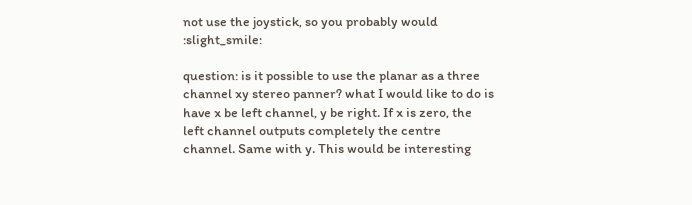not use the joystick, so you probably would :slight_smile:

question: is it possible to use the planar as a three channel xy stereo panner? what I would like to do is have x be left channel, y be right. If x is zero, the left channel outputs completely the centre channel. Same with y. This would be interesting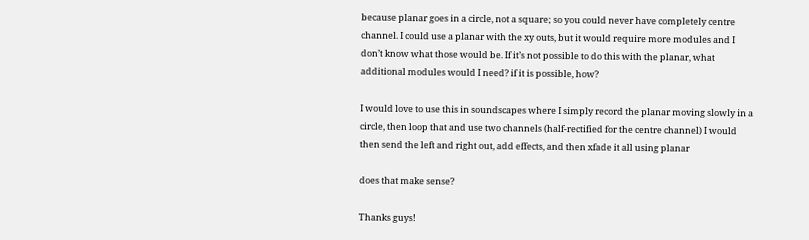because planar goes in a circle, not a square; so you could never have completely centre channel. I could use a planar with the xy outs, but it would require more modules and I don’t know what those would be. If it’s not possible to do this with the planar, what additional modules would I need? if it is possible, how?

I would love to use this in soundscapes where I simply record the planar moving slowly in a circle, then loop that and use two channels (half-rectified for the centre channel) I would then send the left and right out, add effects, and then xfade it all using planar

does that make sense?

Thanks guys!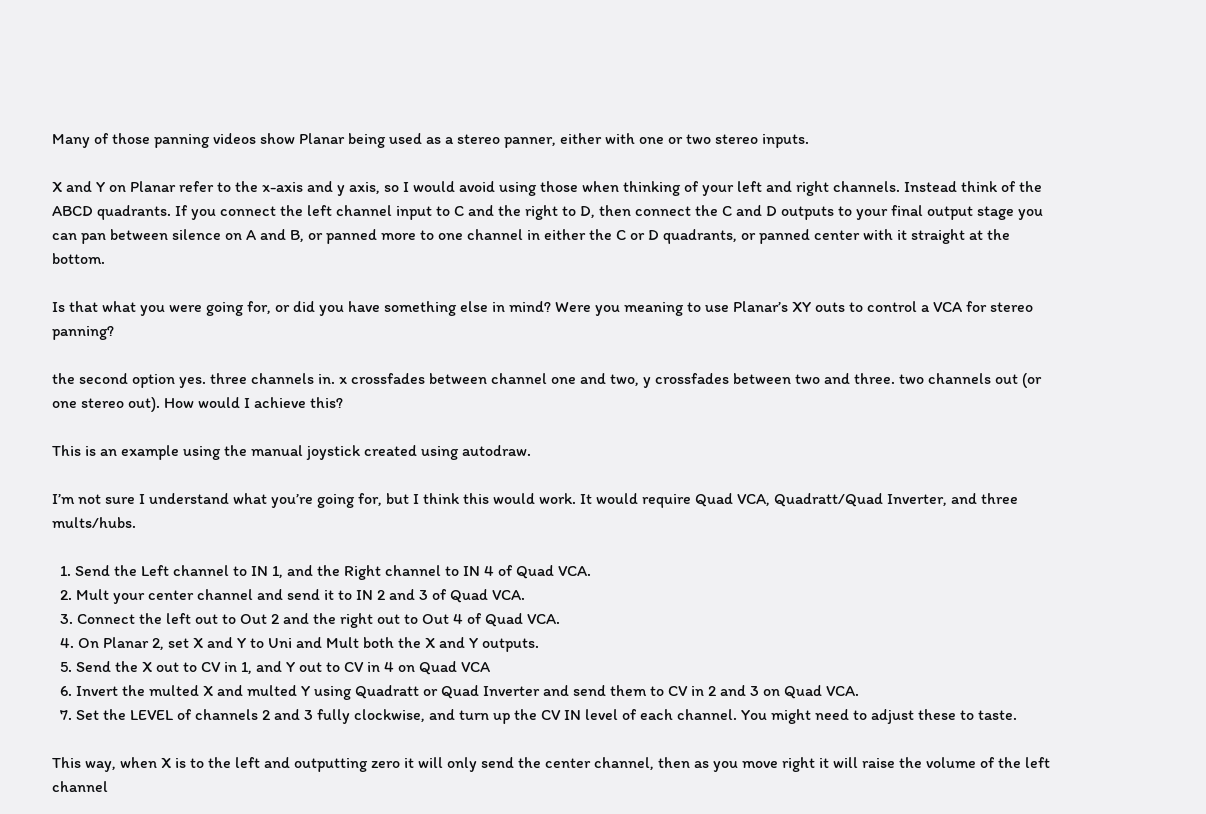Many of those panning videos show Planar being used as a stereo panner, either with one or two stereo inputs.

X and Y on Planar refer to the x-axis and y axis, so I would avoid using those when thinking of your left and right channels. Instead think of the ABCD quadrants. If you connect the left channel input to C and the right to D, then connect the C and D outputs to your final output stage you can pan between silence on A and B, or panned more to one channel in either the C or D quadrants, or panned center with it straight at the bottom.

Is that what you were going for, or did you have something else in mind? Were you meaning to use Planar’s XY outs to control a VCA for stereo panning?

the second option yes. three channels in. x crossfades between channel one and two, y crossfades between two and three. two channels out (or one stereo out). How would I achieve this?

This is an example using the manual joystick created using autodraw.

I’m not sure I understand what you’re going for, but I think this would work. It would require Quad VCA, Quadratt/Quad Inverter, and three mults/hubs.

  1. Send the Left channel to IN 1, and the Right channel to IN 4 of Quad VCA.
  2. Mult your center channel and send it to IN 2 and 3 of Quad VCA.
  3. Connect the left out to Out 2 and the right out to Out 4 of Quad VCA.
  4. On Planar 2, set X and Y to Uni and Mult both the X and Y outputs.
  5. Send the X out to CV in 1, and Y out to CV in 4 on Quad VCA
  6. Invert the multed X and multed Y using Quadratt or Quad Inverter and send them to CV in 2 and 3 on Quad VCA.
  7. Set the LEVEL of channels 2 and 3 fully clockwise, and turn up the CV IN level of each channel. You might need to adjust these to taste.

This way, when X is to the left and outputting zero it will only send the center channel, then as you move right it will raise the volume of the left channel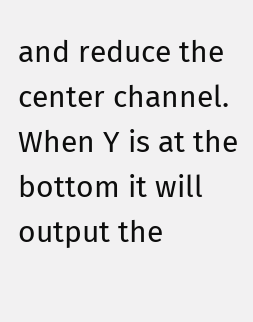and reduce the center channel. When Y is at the bottom it will output the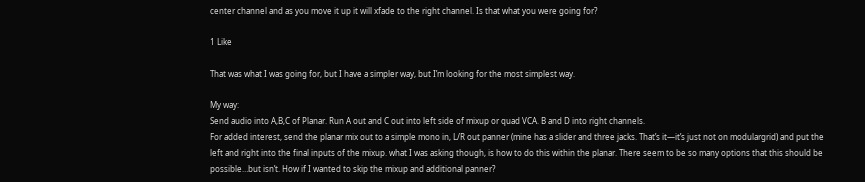center channel and as you move it up it will xfade to the right channel. Is that what you were going for?

1 Like

That was what I was going for, but I have a simpler way, but I’m looking for the most simplest way.

My way:
Send audio into A,B,C of Planar. Run A out and C out into left side of mixup or quad VCA. B and D into right channels.
For added interest, send the planar mix out to a simple mono in, L/R out panner (mine has a slider and three jacks. That’s it—it’s just not on modulargrid) and put the left and right into the final inputs of the mixup. what I was asking though, is how to do this within the planar. There seem to be so many options that this should be possible…but isn’t. How if I wanted to skip the mixup and additional panner?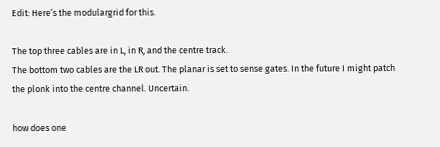Edit: Here’s the modulargrid for this.

The top three cables are in L, in R, and the centre track.
The bottom two cables are the LR out. The planar is set to sense gates. In the future I might patch the plonk into the centre channel. Uncertain.

how does one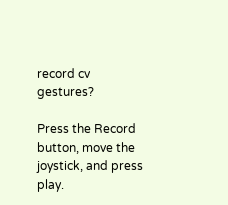record cv gestures?

Press the Record button, move the joystick, and press play.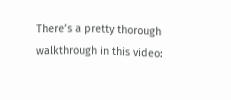There’s a pretty thorough walkthrough in this video: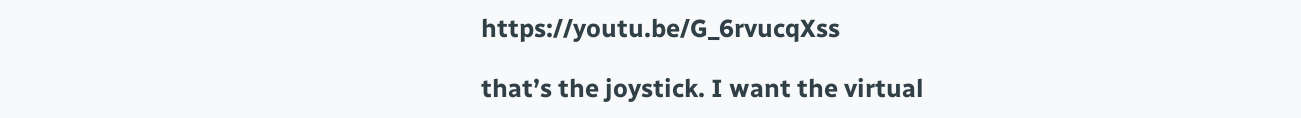https://youtu.be/G_6rvucqXss

that’s the joystick. I want the virtual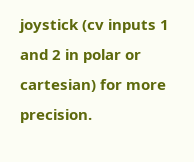joystick (cv inputs 1 and 2 in polar or cartesian) for more precision.